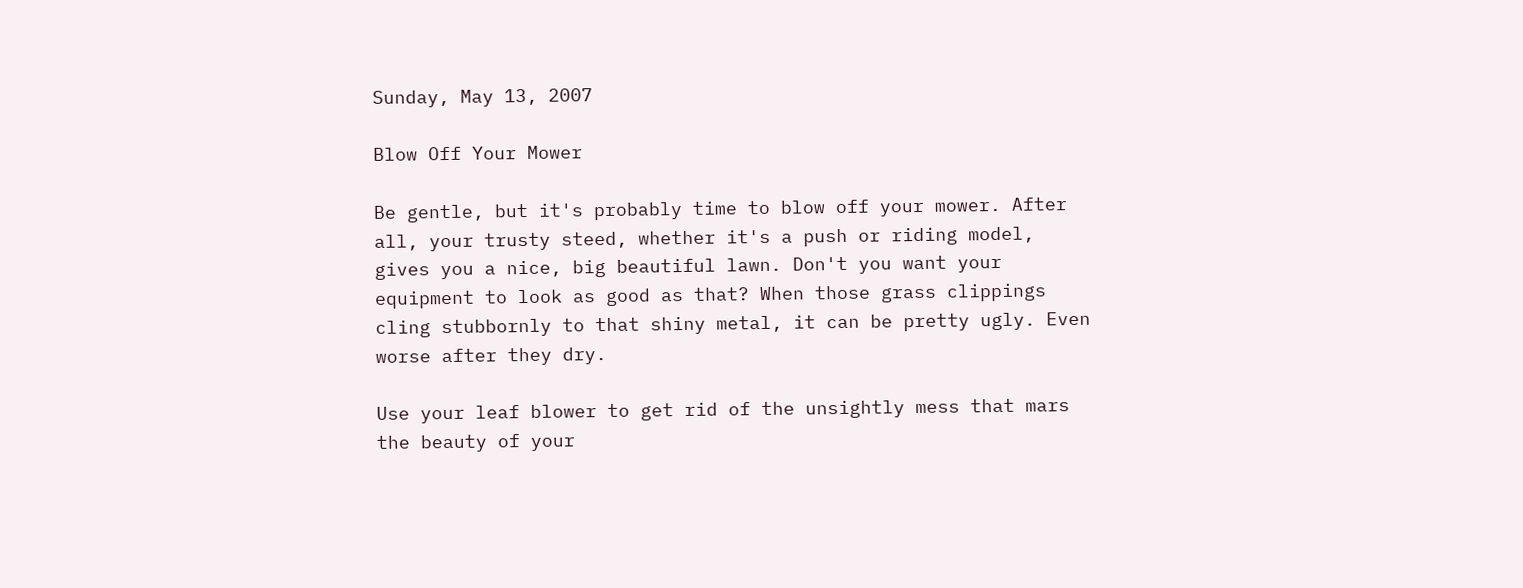Sunday, May 13, 2007

Blow Off Your Mower

Be gentle, but it's probably time to blow off your mower. After all, your trusty steed, whether it's a push or riding model, gives you a nice, big beautiful lawn. Don't you want your equipment to look as good as that? When those grass clippings cling stubbornly to that shiny metal, it can be pretty ugly. Even worse after they dry.

Use your leaf blower to get rid of the unsightly mess that mars the beauty of your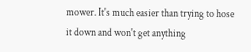mower. It's much easier than trying to hose it down and won't get anything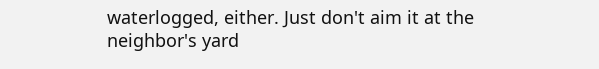waterlogged, either. Just don't aim it at the neighbor's yard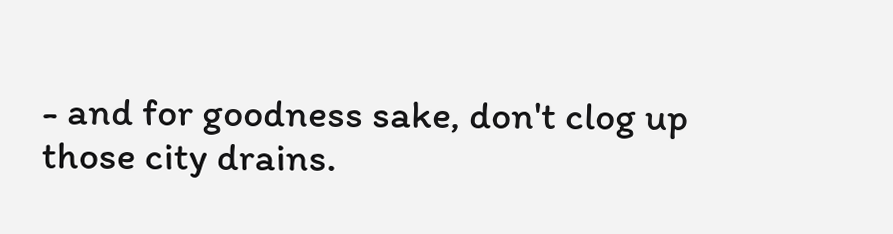- and for goodness sake, don't clog up those city drains.